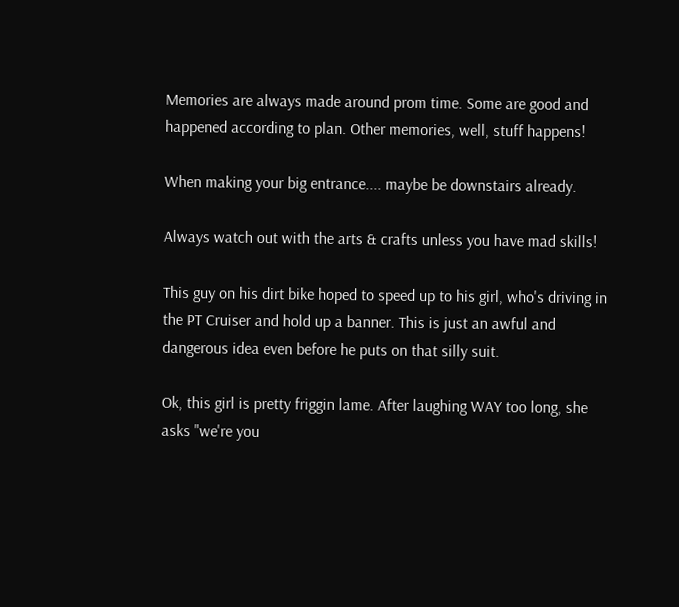Memories are always made around prom time. Some are good and happened according to plan. Other memories, well, stuff happens!

When making your big entrance.... maybe be downstairs already.

Always watch out with the arts & crafts unless you have mad skills!

This guy on his dirt bike hoped to speed up to his girl, who's driving in the PT Cruiser and hold up a banner. This is just an awful and dangerous idea even before he puts on that silly suit.

Ok, this girl is pretty friggin lame. After laughing WAY too long, she asks "we're you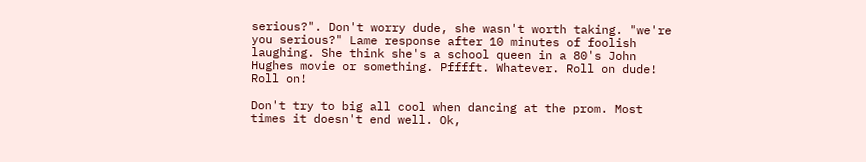serious?". Don't worry dude, she wasn't worth taking. "we're you serious?" Lame response after 10 minutes of foolish laughing. She think she's a school queen in a 80's John Hughes movie or something. Pfffft. Whatever. Roll on dude! Roll on!

Don't try to big all cool when dancing at the prom. Most times it doesn't end well. Ok,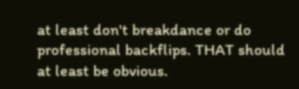at least don't breakdance or do professional backflips. THAT should at least be obvious.